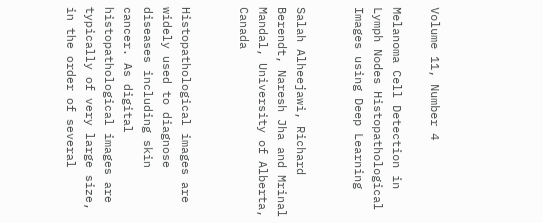Volume 11, Number 4

Melanoma Cell Detection in Lymph Nodes Histopathological Images using Deep Learning


Salah Alheejawi, Richard Berendt, Naresh Jha and Mrinal Mandal, University of Alberta, Canada


Histopathological images are widely used to diagnose diseases including skin cancer. As digital histopathological images are typically of very large size, in the order of several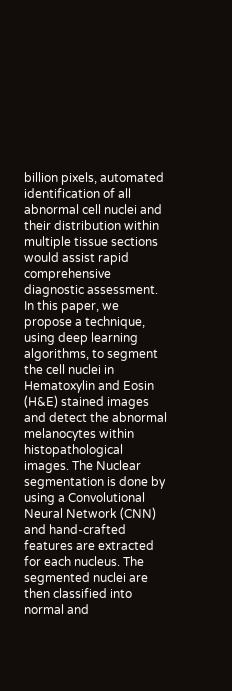billion pixels, automated identification of all abnormal cell nuclei and their distribution within multiple tissue sections would assist rapid comprehensive diagnostic assessment. In this paper, we propose a technique, using deep learning algorithms, to segment the cell nuclei in Hematoxylin and Eosin (H&E) stained images and detect the abnormal melanocytes within histopathological images. The Nuclear segmentation is done by using a Convolutional Neural Network (CNN) and hand-crafted features are extracted for each nucleus. The segmented nuclei are then classified into normal and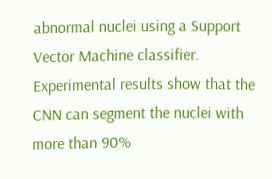abnormal nuclei using a Support Vector Machine classifier. Experimental results show that the CNN can segment the nuclei with more than 90%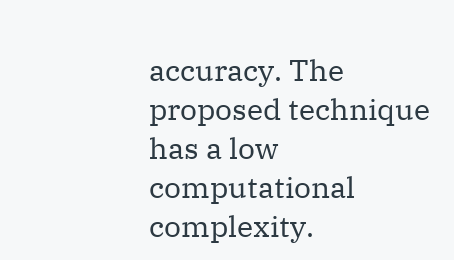accuracy. The proposed technique has a low computational complexity.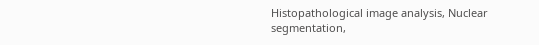Histopathological image analysis, Nuclear segmentation,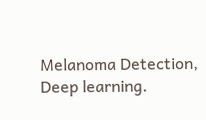Melanoma Detection, Deep learning.